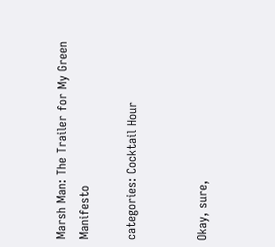Marsh Man: The Trailer for My Green Manifesto

categories: Cocktail Hour


Okay, sure,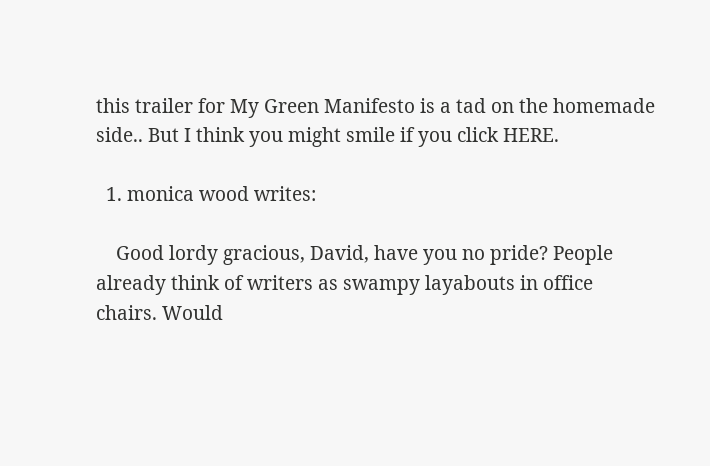this trailer for My Green Manifesto is a tad on the homemade side.. But I think you might smile if you click HERE.

  1. monica wood writes:

    Good lordy gracious, David, have you no pride? People already think of writers as swampy layabouts in office chairs. Would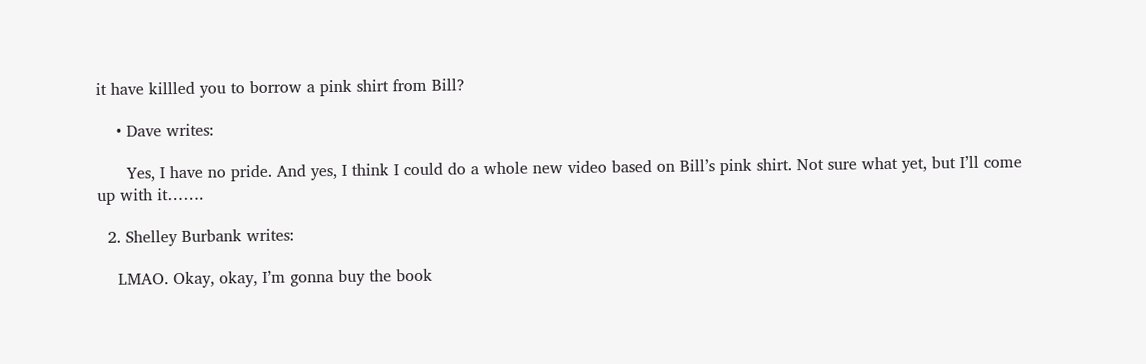it have killled you to borrow a pink shirt from Bill?

    • Dave writes:

      Yes, I have no pride. And yes, I think I could do a whole new video based on Bill’s pink shirt. Not sure what yet, but I’ll come up with it…….

  2. Shelley Burbank writes:

    LMAO. Okay, okay, I’m gonna buy the book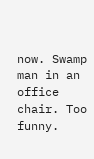now. Swamp man in an office chair. Too funny.